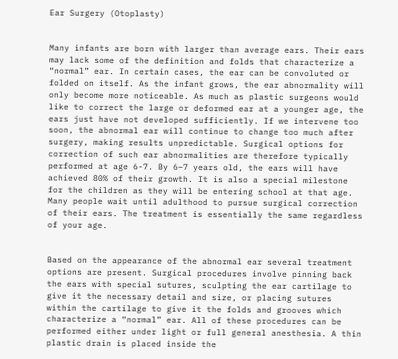Ear Surgery (Otoplasty)


Many infants are born with larger than average ears. Their ears may lack some of the definition and folds that characterize a “normal” ear. In certain cases, the ear can be convoluted or folded on itself. As the infant grows, the ear abnormality will only become more noticeable. As much as plastic surgeons would like to correct the large or deformed ear at a younger age, the ears just have not developed sufficiently. If we intervene too soon, the abnormal ear will continue to change too much after surgery, making results unpredictable. Surgical options for correction of such ear abnormalities are therefore typically performed at age 6-7. By 6–7 years old, the ears will have achieved 80% of their growth. It is also a special milestone for the children as they will be entering school at that age. Many people wait until adulthood to pursue surgical correction of their ears. The treatment is essentially the same regardless of your age.


Based on the appearance of the abnormal ear several treatment options are present. Surgical procedures involve pinning back the ears with special sutures, sculpting the ear cartilage to give it the necessary detail and size, or placing sutures within the cartilage to give it the folds and grooves which characterize a “normal” ear. All of these procedures can be performed either under light or full general anesthesia. A thin plastic drain is placed inside the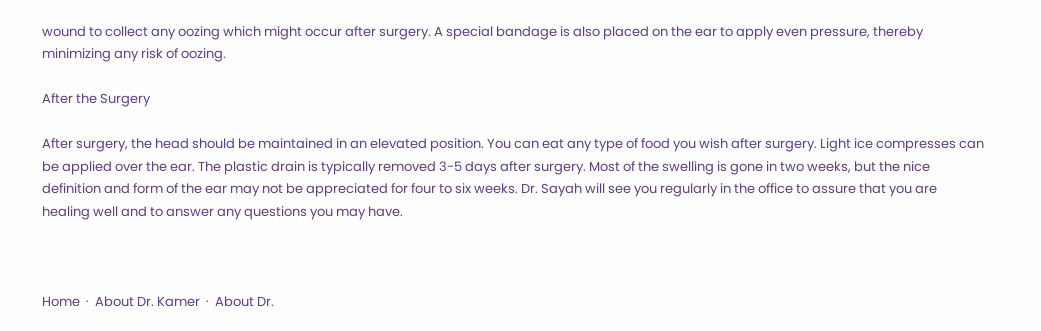wound to collect any oozing which might occur after surgery. A special bandage is also placed on the ear to apply even pressure, thereby minimizing any risk of oozing.

After the Surgery

After surgery, the head should be maintained in an elevated position. You can eat any type of food you wish after surgery. Light ice compresses can be applied over the ear. The plastic drain is typically removed 3-5 days after surgery. Most of the swelling is gone in two weeks, but the nice definition and form of the ear may not be appreciated for four to six weeks. Dr. Sayah will see you regularly in the office to assure that you are healing well and to answer any questions you may have.



Home  ·  About Dr. Kamer  ·  About Dr.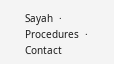Sayah  ·  Procedures  ·  Contact